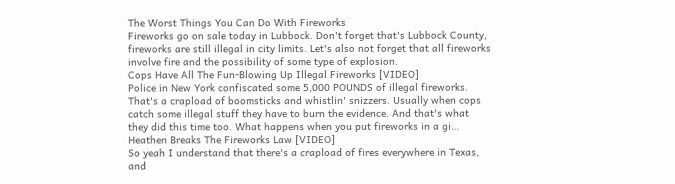The Worst Things You Can Do With Fireworks
Fireworks go on sale today in Lubbock. Don't forget that's Lubbock County, fireworks are still illegal in city limits. Let's also not forget that all fireworks involve fire and the possibility of some type of explosion.
Cops Have All The Fun-Blowing Up Illegal Fireworks [VIDEO]
Police in New York confiscated some 5,000 POUNDS of illegal fireworks. That's a crapload of boomsticks and whistlin' snizzers. Usually when cops catch some illegal stuff they have to burn the evidence. And that's what they did this time too. What happens when you put fireworks in a gi…
Heathen Breaks The Fireworks Law [VIDEO]
So yeah I understand that there's a crapload of fires everywhere in Texas, and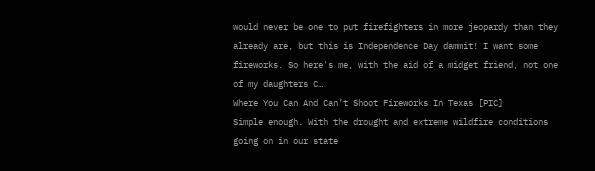would never be one to put firefighters in more jeopardy than they already are, but this is Independence Day dammit! I want some fireworks. So here's me, with the aid of a midget friend, not one of my daughters C…
Where You Can And Can’t Shoot Fireworks In Texas [PIC]
Simple enough. With the drought and extreme wildfire conditions going on in our state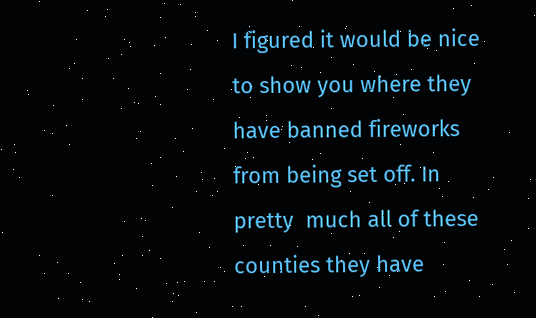I figured it would be nice to show you where they have banned fireworks from being set off. In pretty  much all of these counties they have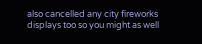also cancelled any city fireworks displays too so you might as well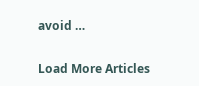avoid …

Load More Articles